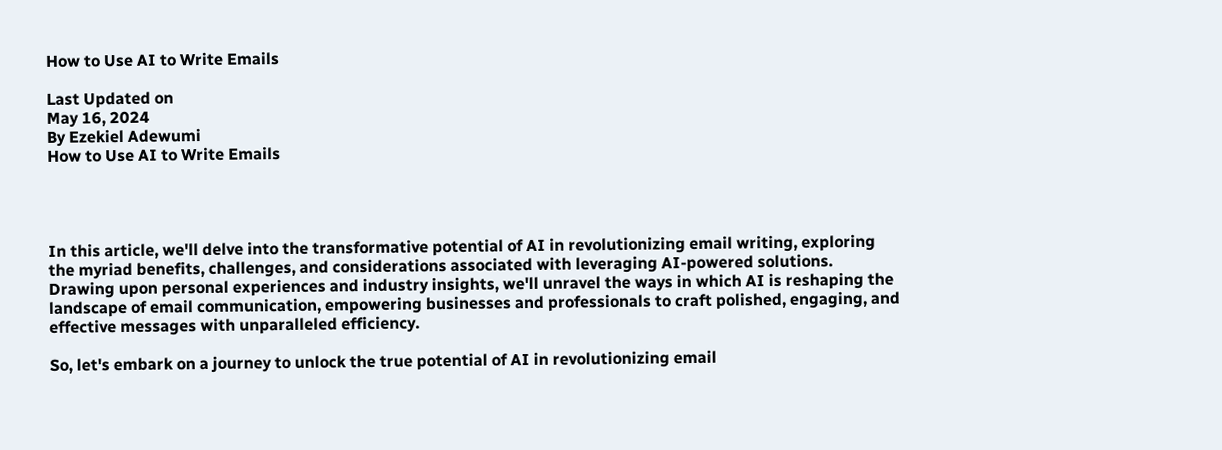How to Use AI to Write Emails

Last Updated on
May 16, 2024
By Ezekiel Adewumi
How to Use AI to Write Emails




In this article, we'll delve into the transformative potential of AI in revolutionizing email writing, exploring the myriad benefits, challenges, and considerations associated with leveraging AI-powered solutions. Drawing upon personal experiences and industry insights, we'll unravel the ways in which AI is reshaping the landscape of email communication, empowering businesses and professionals to craft polished, engaging, and effective messages with unparalleled efficiency.

So, let's embark on a journey to unlock the true potential of AI in revolutionizing email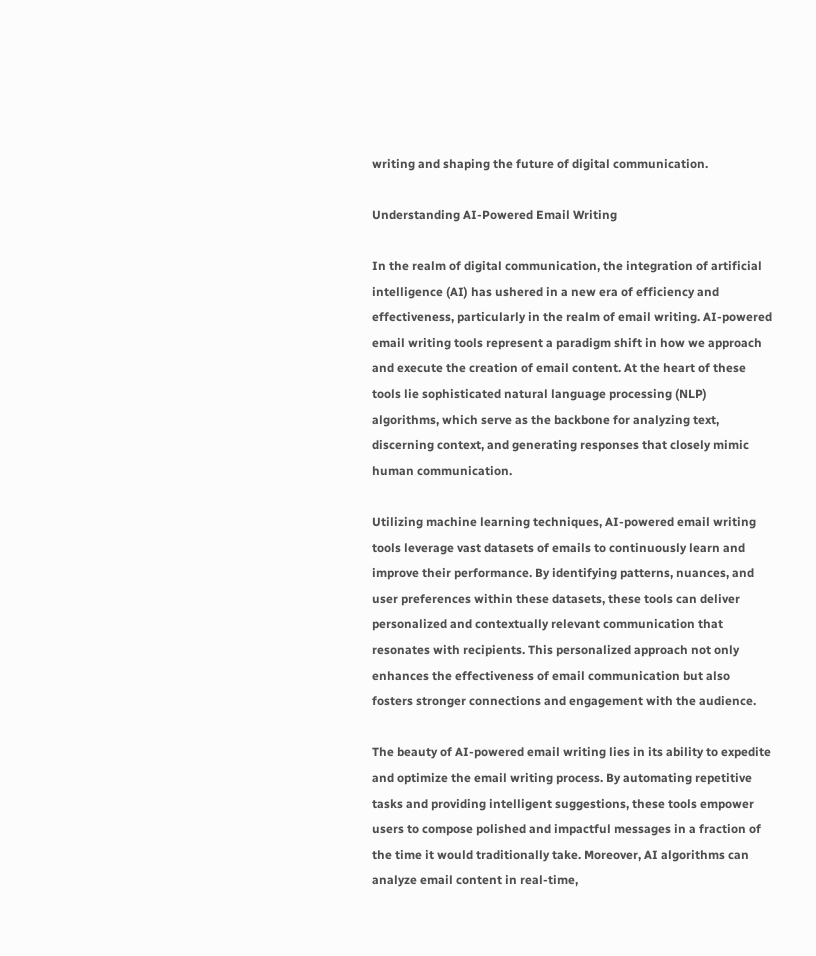writing and shaping the future of digital communication.

Understanding AI-Powered Email Writing

In the realm of digital communication, the integration of artificial intelligence (AI) has ushered in a new era of efficiency and effectiveness, particularly in the realm of email writing. AI-powered email writing tools represent a paradigm shift in how we approach and execute the creation of email content. At the heart of these tools lie sophisticated natural language processing (NLP) algorithms, which serve as the backbone for analyzing text, discerning context, and generating responses that closely mimic human communication.

Utilizing machine learning techniques, AI-powered email writing tools leverage vast datasets of emails to continuously learn and improve their performance. By identifying patterns, nuances, and user preferences within these datasets, these tools can deliver personalized and contextually relevant communication that resonates with recipients. This personalized approach not only enhances the effectiveness of email communication but also fosters stronger connections and engagement with the audience.

The beauty of AI-powered email writing lies in its ability to expedite and optimize the email writing process. By automating repetitive tasks and providing intelligent suggestions, these tools empower users to compose polished and impactful messages in a fraction of the time it would traditionally take. Moreover, AI algorithms can analyze email content in real-time,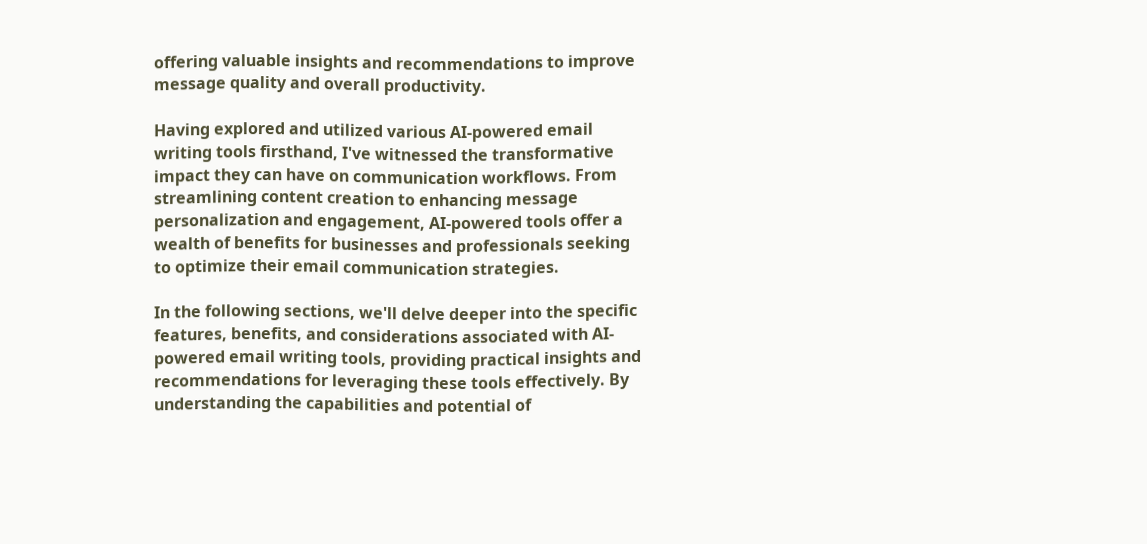offering valuable insights and recommendations to improve message quality and overall productivity.

Having explored and utilized various AI-powered email writing tools firsthand, I've witnessed the transformative impact they can have on communication workflows. From streamlining content creation to enhancing message personalization and engagement, AI-powered tools offer a wealth of benefits for businesses and professionals seeking to optimize their email communication strategies.

In the following sections, we'll delve deeper into the specific features, benefits, and considerations associated with AI-powered email writing tools, providing practical insights and recommendations for leveraging these tools effectively. By understanding the capabilities and potential of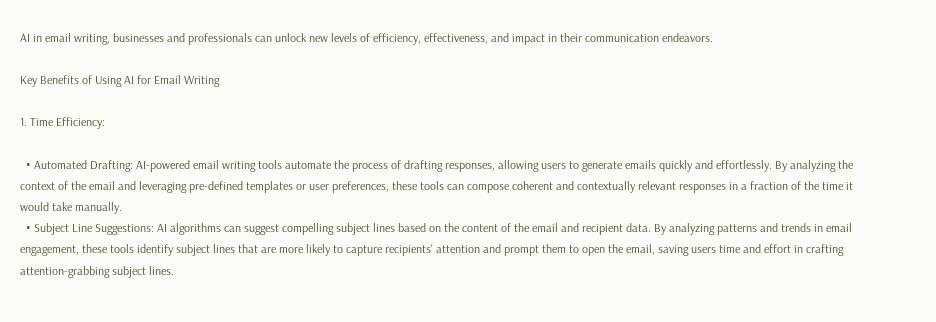AI in email writing, businesses and professionals can unlock new levels of efficiency, effectiveness, and impact in their communication endeavors.

Key Benefits of Using AI for Email Writing

1. Time Efficiency:

  • Automated Drafting: AI-powered email writing tools automate the process of drafting responses, allowing users to generate emails quickly and effortlessly. By analyzing the context of the email and leveraging pre-defined templates or user preferences, these tools can compose coherent and contextually relevant responses in a fraction of the time it would take manually.
  • Subject Line Suggestions: AI algorithms can suggest compelling subject lines based on the content of the email and recipient data. By analyzing patterns and trends in email engagement, these tools identify subject lines that are more likely to capture recipients' attention and prompt them to open the email, saving users time and effort in crafting attention-grabbing subject lines.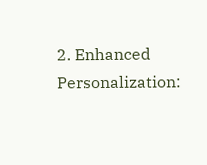2. Enhanced Personalization: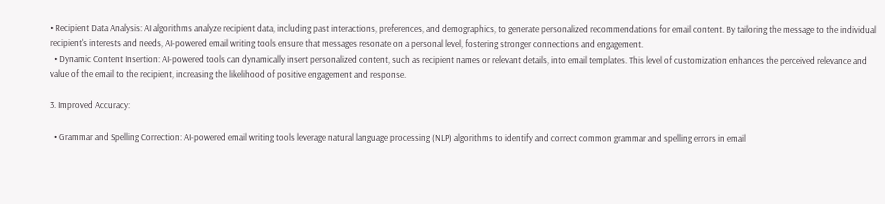• Recipient Data Analysis: AI algorithms analyze recipient data, including past interactions, preferences, and demographics, to generate personalized recommendations for email content. By tailoring the message to the individual recipient's interests and needs, AI-powered email writing tools ensure that messages resonate on a personal level, fostering stronger connections and engagement.
  • Dynamic Content Insertion: AI-powered tools can dynamically insert personalized content, such as recipient names or relevant details, into email templates. This level of customization enhances the perceived relevance and value of the email to the recipient, increasing the likelihood of positive engagement and response.

3. Improved Accuracy:

  • Grammar and Spelling Correction: AI-powered email writing tools leverage natural language processing (NLP) algorithms to identify and correct common grammar and spelling errors in email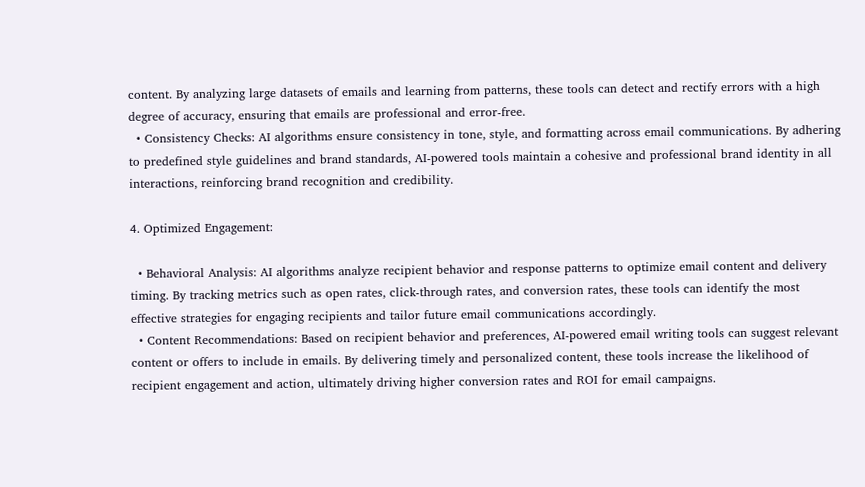content. By analyzing large datasets of emails and learning from patterns, these tools can detect and rectify errors with a high degree of accuracy, ensuring that emails are professional and error-free.
  • Consistency Checks: AI algorithms ensure consistency in tone, style, and formatting across email communications. By adhering to predefined style guidelines and brand standards, AI-powered tools maintain a cohesive and professional brand identity in all interactions, reinforcing brand recognition and credibility.

4. Optimized Engagement:

  • Behavioral Analysis: AI algorithms analyze recipient behavior and response patterns to optimize email content and delivery timing. By tracking metrics such as open rates, click-through rates, and conversion rates, these tools can identify the most effective strategies for engaging recipients and tailor future email communications accordingly.
  • Content Recommendations: Based on recipient behavior and preferences, AI-powered email writing tools can suggest relevant content or offers to include in emails. By delivering timely and personalized content, these tools increase the likelihood of recipient engagement and action, ultimately driving higher conversion rates and ROI for email campaigns.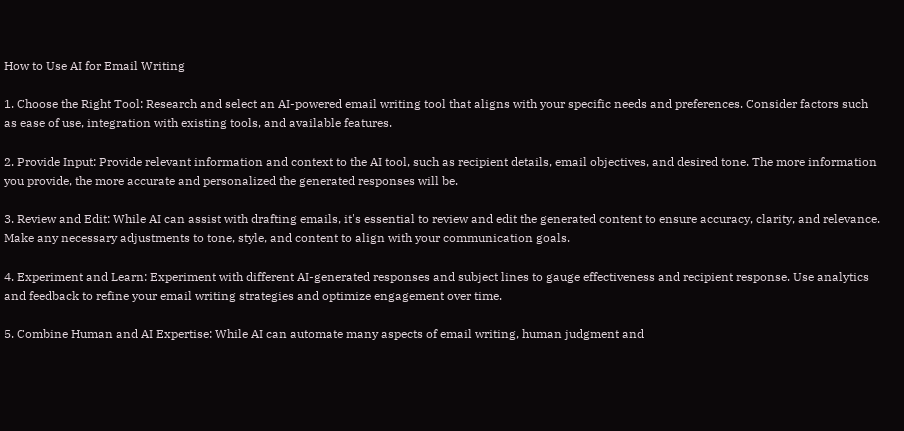How to Use AI for Email Writing

1. Choose the Right Tool: Research and select an AI-powered email writing tool that aligns with your specific needs and preferences. Consider factors such as ease of use, integration with existing tools, and available features.

2. Provide Input: Provide relevant information and context to the AI tool, such as recipient details, email objectives, and desired tone. The more information you provide, the more accurate and personalized the generated responses will be.

3. Review and Edit: While AI can assist with drafting emails, it's essential to review and edit the generated content to ensure accuracy, clarity, and relevance. Make any necessary adjustments to tone, style, and content to align with your communication goals.

4. Experiment and Learn: Experiment with different AI-generated responses and subject lines to gauge effectiveness and recipient response. Use analytics and feedback to refine your email writing strategies and optimize engagement over time.

5. Combine Human and AI Expertise: While AI can automate many aspects of email writing, human judgment and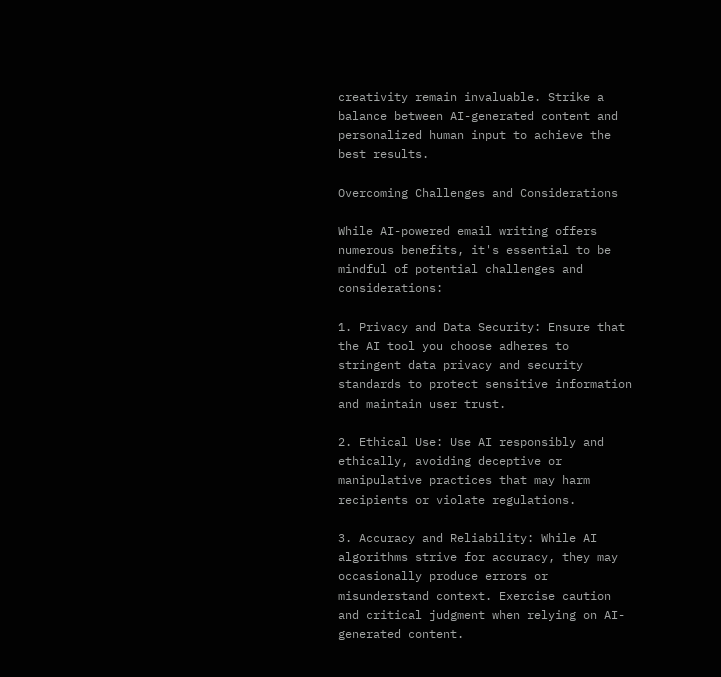creativity remain invaluable. Strike a balance between AI-generated content and personalized human input to achieve the best results.

Overcoming Challenges and Considerations

While AI-powered email writing offers numerous benefits, it's essential to be mindful of potential challenges and considerations:

1. Privacy and Data Security: Ensure that the AI tool you choose adheres to stringent data privacy and security standards to protect sensitive information and maintain user trust.

2. Ethical Use: Use AI responsibly and ethically, avoiding deceptive or manipulative practices that may harm recipients or violate regulations.

3. Accuracy and Reliability: While AI algorithms strive for accuracy, they may occasionally produce errors or misunderstand context. Exercise caution and critical judgment when relying on AI-generated content.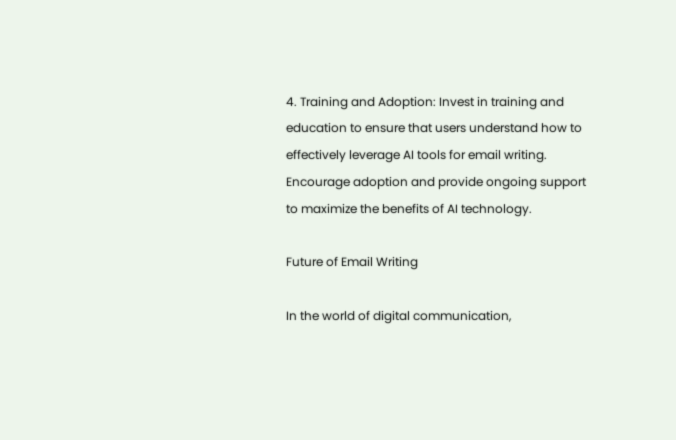4. Training and Adoption: Invest in training and education to ensure that users understand how to effectively leverage AI tools for email writing. Encourage adoption and provide ongoing support to maximize the benefits of AI technology.

Future of Email Writing

In the world of digital communication,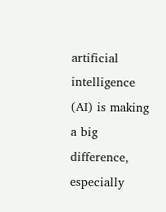artificial intelligence (AI) is making a big difference, especially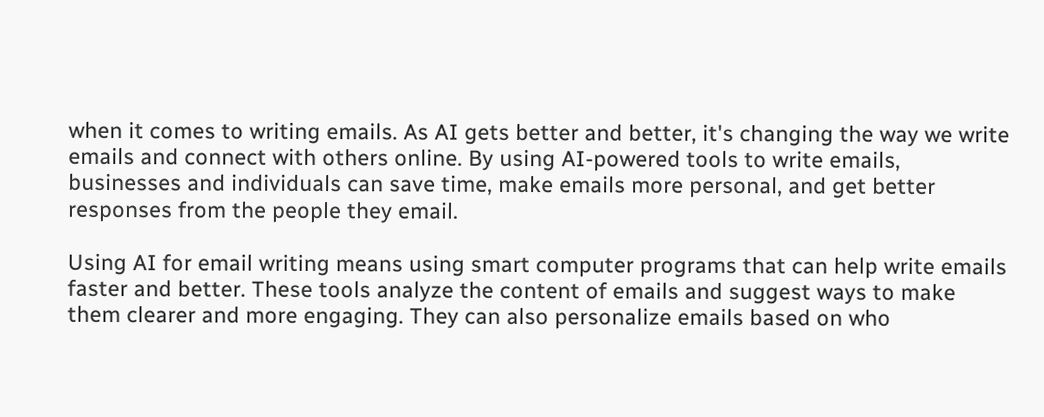when it comes to writing emails. As AI gets better and better, it's changing the way we write emails and connect with others online. By using AI-powered tools to write emails, businesses and individuals can save time, make emails more personal, and get better responses from the people they email.

Using AI for email writing means using smart computer programs that can help write emails faster and better. These tools analyze the content of emails and suggest ways to make them clearer and more engaging. They can also personalize emails based on who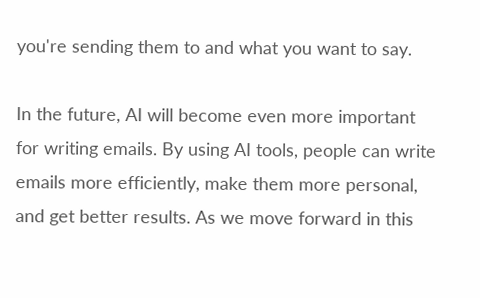you're sending them to and what you want to say.

In the future, AI will become even more important for writing emails. By using AI tools, people can write emails more efficiently, make them more personal, and get better results. As we move forward in this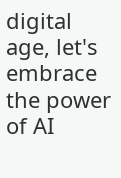digital age, let's embrace the power of AI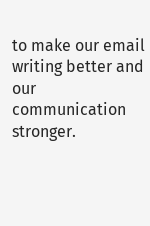to make our email writing better and our communication stronger.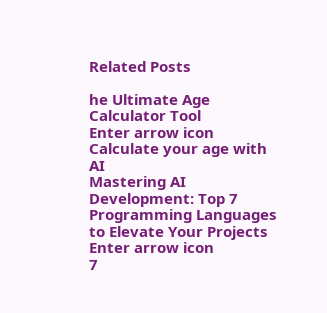Related Posts

he Ultimate Age Calculator Tool
Enter arrow icon
Calculate your age with AI
Mastering AI Development: Top 7 Programming Languages to Elevate Your Projects
Enter arrow icon
7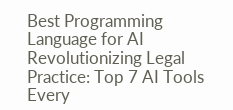Best Programming Language for AI
Revolutionizing Legal Practice: Top 7 AI Tools Every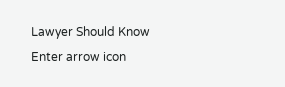Lawyer Should Know
Enter arrow icon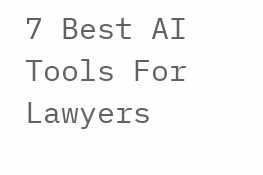7 Best AI Tools For Lawyers